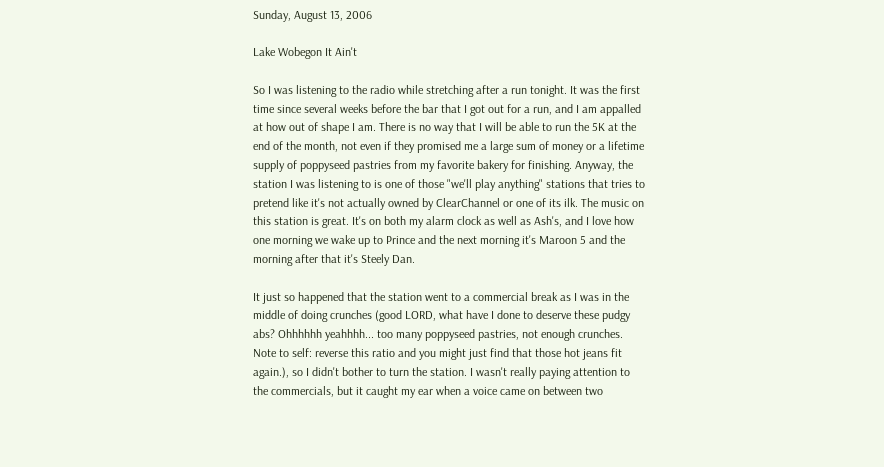Sunday, August 13, 2006

Lake Wobegon It Ain't

So I was listening to the radio while stretching after a run tonight. It was the first time since several weeks before the bar that I got out for a run, and I am appalled at how out of shape I am. There is no way that I will be able to run the 5K at the end of the month, not even if they promised me a large sum of money or a lifetime supply of poppyseed pastries from my favorite bakery for finishing. Anyway, the station I was listening to is one of those "we'll play anything" stations that tries to pretend like it's not actually owned by ClearChannel or one of its ilk. The music on this station is great. It's on both my alarm clock as well as Ash's, and I love how one morning we wake up to Prince and the next morning it's Maroon 5 and the morning after that it's Steely Dan.

It just so happened that the station went to a commercial break as I was in the middle of doing crunches (good LORD, what have I done to deserve these pudgy abs? Ohhhhhh yeahhhh... too many poppyseed pastries, not enough crunches. Note to self: reverse this ratio and you might just find that those hot jeans fit again.), so I didn't bother to turn the station. I wasn't really paying attention to the commercials, but it caught my ear when a voice came on between two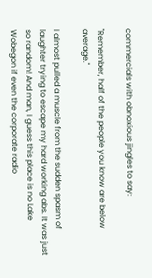commercials with obnoxious jingles to say:

"Remember, half of the people you know are below average."

I almost pulled a muscle from the sudden spasm of laughter trying to escape my hard working abs. It was just so random! And man, I guess this place is no Lake Wobegon if even the corporate radio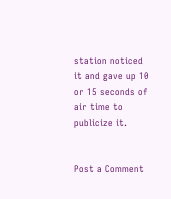station noticed it and gave up 10 or 15 seconds of air time to publicize it.


Post a Comment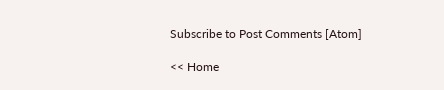Subscribe to Post Comments [Atom]

<< Home